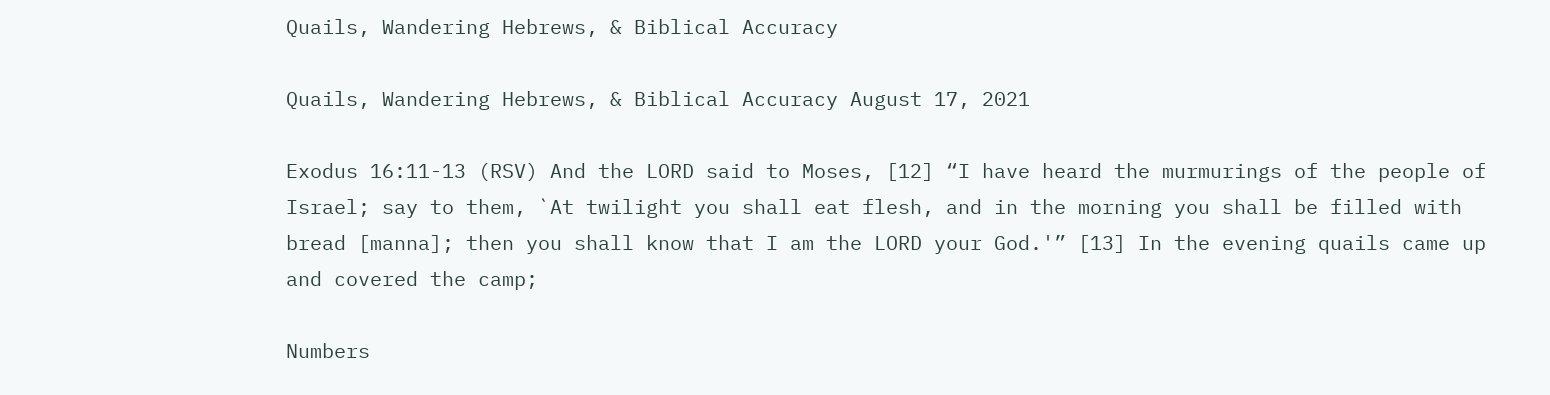Quails, Wandering Hebrews, & Biblical Accuracy

Quails, Wandering Hebrews, & Biblical Accuracy August 17, 2021

Exodus 16:11-13 (RSV) And the LORD said to Moses, [12] “I have heard the murmurings of the people of Israel; say to them, `At twilight you shall eat flesh, and in the morning you shall be filled with bread [manna]; then you shall know that I am the LORD your God.'” [13] In the evening quails came up and covered the camp;

Numbers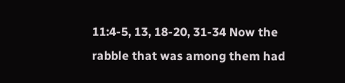11:4-5, 13, 18-20, 31-34 Now the rabble that was among them had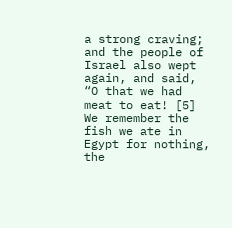a strong craving; and the people of Israel also wept again, and said, “O that we had meat to eat! [5] We remember the fish we ate in Egypt for nothing, the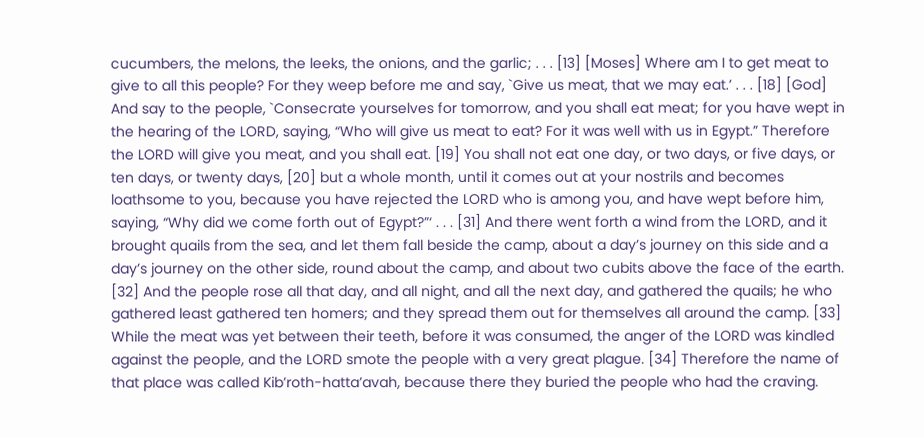cucumbers, the melons, the leeks, the onions, and the garlic; . . . [13] [Moses] Where am I to get meat to give to all this people? For they weep before me and say, `Give us meat, that we may eat.’ . . . [18] [God] And say to the people, `Consecrate yourselves for tomorrow, and you shall eat meat; for you have wept in the hearing of the LORD, saying, “Who will give us meat to eat? For it was well with us in Egypt.” Therefore the LORD will give you meat, and you shall eat. [19] You shall not eat one day, or two days, or five days, or ten days, or twenty days, [20] but a whole month, until it comes out at your nostrils and becomes loathsome to you, because you have rejected the LORD who is among you, and have wept before him, saying, “Why did we come forth out of Egypt?”‘ . . . [31] And there went forth a wind from the LORD, and it brought quails from the sea, and let them fall beside the camp, about a day’s journey on this side and a day’s journey on the other side, round about the camp, and about two cubits above the face of the earth. [32] And the people rose all that day, and all night, and all the next day, and gathered the quails; he who gathered least gathered ten homers; and they spread them out for themselves all around the camp. [33] While the meat was yet between their teeth, before it was consumed, the anger of the LORD was kindled against the people, and the LORD smote the people with a very great plague. [34] Therefore the name of that place was called Kib’roth-hatta’avah, because there they buried the people who had the craving.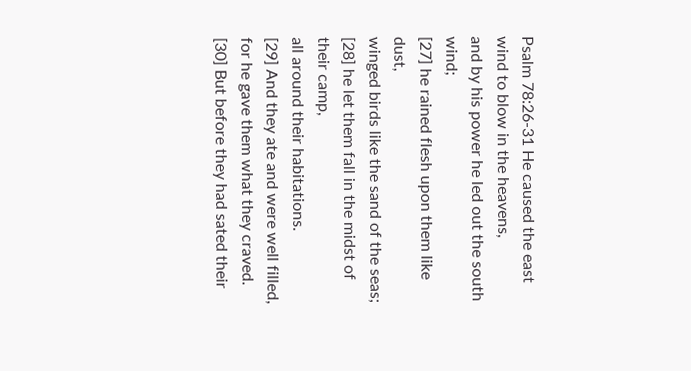Psalm 78:26-31 He caused the east wind to blow in the heavens,
and by his power he led out the south wind;
[27] he rained flesh upon them like dust,
winged birds like the sand of the seas;
[28] he let them fall in the midst of their camp,
all around their habitations.
[29] And they ate and were well filled,
for he gave them what they craved.
[30] But before they had sated their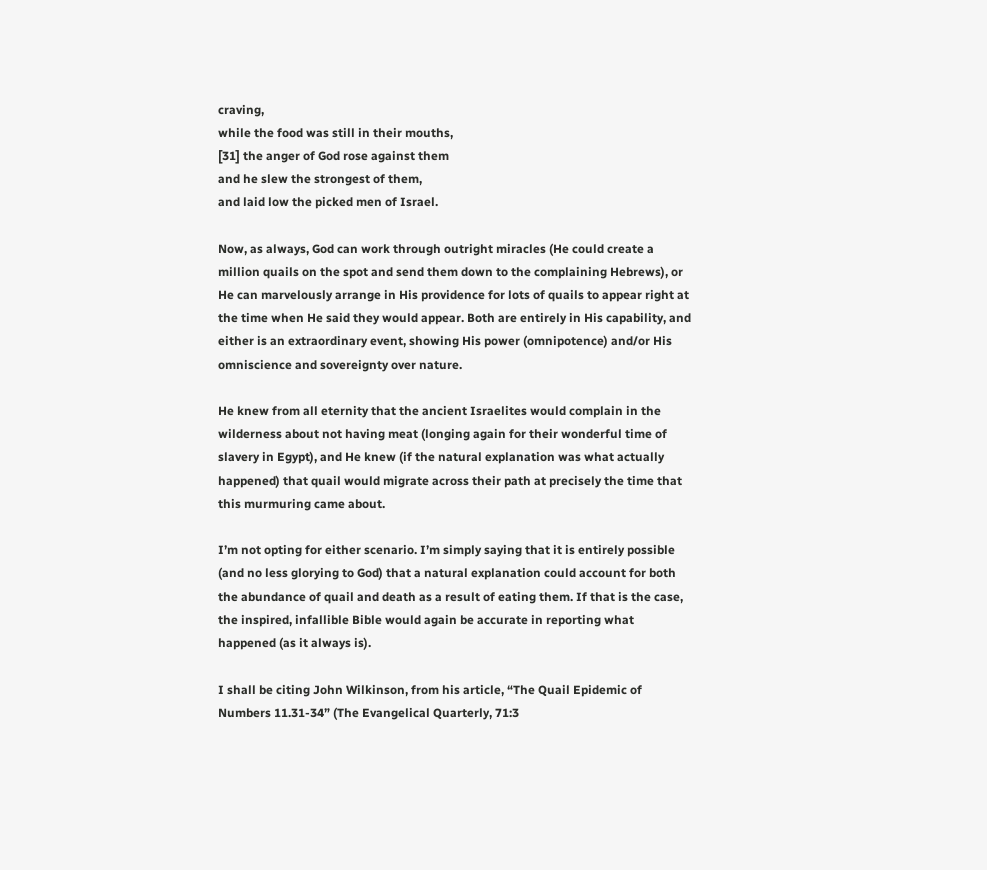craving,
while the food was still in their mouths,
[31] the anger of God rose against them
and he slew the strongest of them,
and laid low the picked men of Israel.

Now, as always, God can work through outright miracles (He could create a million quails on the spot and send them down to the complaining Hebrews), or He can marvelously arrange in His providence for lots of quails to appear right at the time when He said they would appear. Both are entirely in His capability, and either is an extraordinary event, showing His power (omnipotence) and/or His omniscience and sovereignty over nature.

He knew from all eternity that the ancient Israelites would complain in the wilderness about not having meat (longing again for their wonderful time of slavery in Egypt), and He knew (if the natural explanation was what actually happened) that quail would migrate across their path at precisely the time that this murmuring came about.

I’m not opting for either scenario. I’m simply saying that it is entirely possible (and no less glorying to God) that a natural explanation could account for both the abundance of quail and death as a result of eating them. If that is the case, the inspired, infallible Bible would again be accurate in reporting what happened (as it always is).

I shall be citing John Wilkinson, from his article, “The Quail Epidemic of Numbers 11.31-34” (The Evangelical Quarterly, 71:3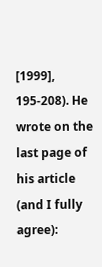[1999], 195-208). He wrote on the last page of his article (and I fully agree):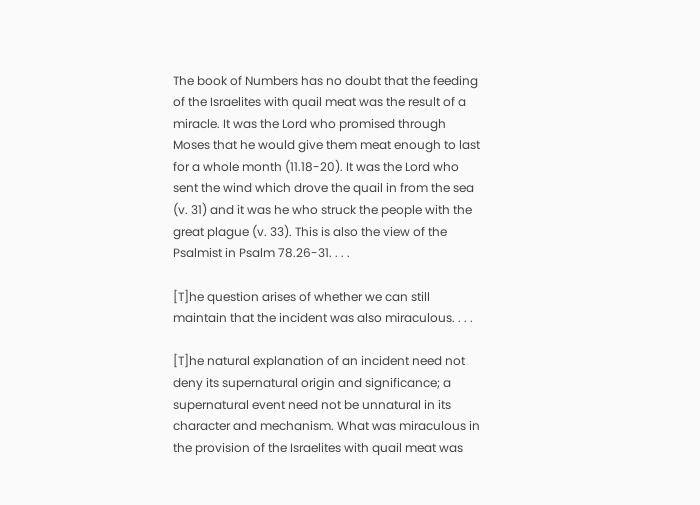The book of Numbers has no doubt that the feeding of the Israelites with quail meat was the result of a miracle. It was the Lord who promised through Moses that he would give them meat enough to last for a whole month (11.18-20). It was the Lord who sent the wind which drove the quail in from the sea (v. 31) and it was he who struck the people with the great plague (v. 33). This is also the view of the Psalmist in Psalm 78.26-31. . . .

[T]he question arises of whether we can still maintain that the incident was also miraculous. . . .

[T]he natural explanation of an incident need not deny its supernatural origin and significance; a supernatural event need not be unnatural in its character and mechanism. What was miraculous in the provision of the Israelites with quail meat was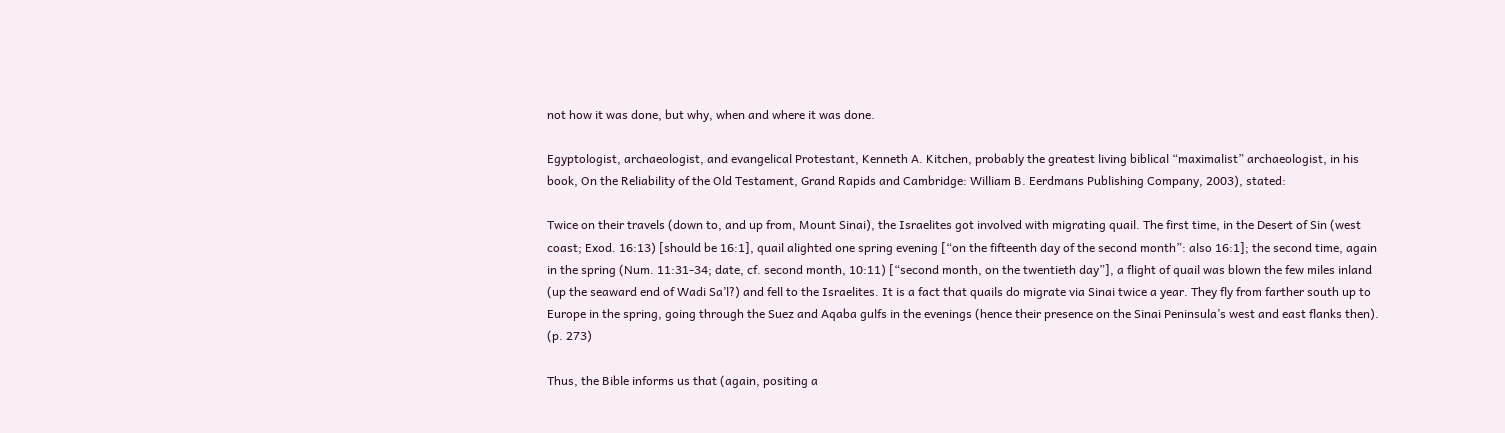not how it was done, but why, when and where it was done.

Egyptologist, archaeologist, and evangelical Protestant, Kenneth A. Kitchen, probably the greatest living biblical “maximalist” archaeologist, in his book, On the Reliability of the Old Testament, Grand Rapids and Cambridge: William B. Eerdmans Publishing Company, 2003), stated:

Twice on their travels (down to, and up from, Mount Sinai), the Israelites got involved with migrating quail. The first time, in the Desert of Sin (west coast; Exod. 16:13) [should be 16:1], quail alighted one spring evening [“on the fifteenth day of the second month”: also 16:1]; the second time, again in the spring (Num. 11:31-34; date, cf. second month, 10:11) [“second month, on the twentieth day”], a flight of quail was blown the few miles inland (up the seaward end of Wadi Sa’l?) and fell to the Israelites. It is a fact that quails do migrate via Sinai twice a year. They fly from farther south up to Europe in the spring, going through the Suez and Aqaba gulfs in the evenings (hence their presence on the Sinai Peninsula’s west and east flanks then). (p. 273)

Thus, the Bible informs us that (again, positing a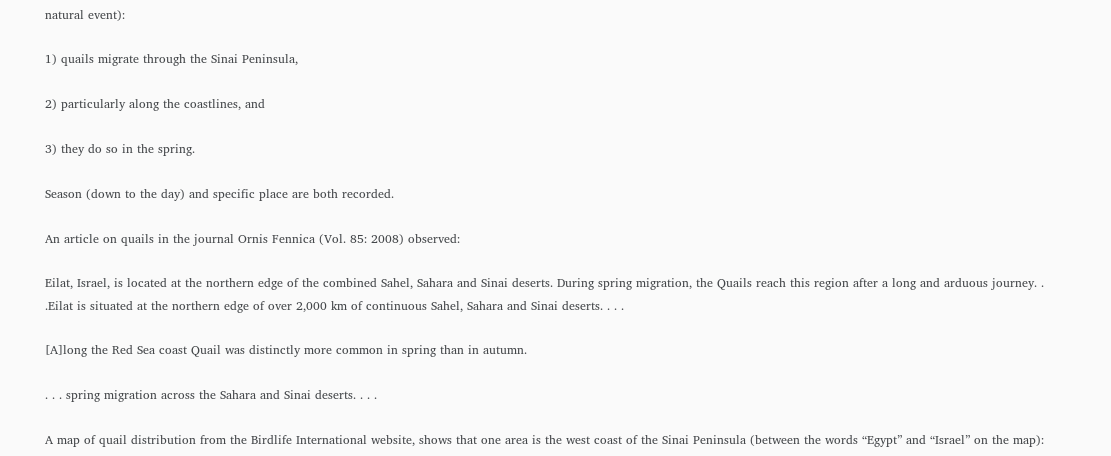natural event):

1) quails migrate through the Sinai Peninsula,

2) particularly along the coastlines, and

3) they do so in the spring.

Season (down to the day) and specific place are both recorded.

An article on quails in the journal Ornis Fennica (Vol. 85: 2008) observed:

Eilat, Israel, is located at the northern edge of the combined Sahel, Sahara and Sinai deserts. During spring migration, the Quails reach this region after a long and arduous journey. . .Eilat is situated at the northern edge of over 2,000 km of continuous Sahel, Sahara and Sinai deserts. . . .

[A]long the Red Sea coast Quail was distinctly more common in spring than in autumn.

. . . spring migration across the Sahara and Sinai deserts. . . .

A map of quail distribution from the Birdlife International website, shows that one area is the west coast of the Sinai Peninsula (between the words “Egypt” and “Israel” on the map):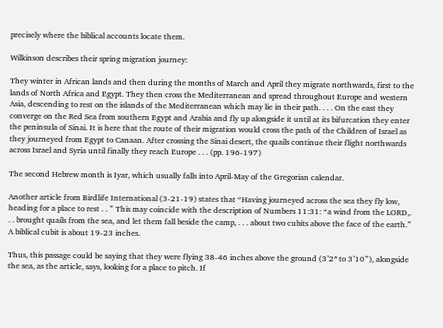precisely where the biblical accounts locate them.

Wilkinson describes their spring migration journey:

They winter in African lands and then during the months of March and April they migrate northwards, first to the lands of North Africa and Egypt. They then cross the Mediterranean and spread throughout Europe and western Asia, descending to rest on the islands of the Mediterranean which may lie in their path. . . . On the east they converge on the Red Sea from southern Egypt and Arabia and fly up alongside it until at its bifurcation they enter the peninsula of Sinai. It is here that the route of their migration would cross the path of the Children of Israel as they journeyed from Egypt to Canaan. After crossing the Sinai desert, the quails continue their flight northwards across Israel and Syria until finally they reach Europe . . . (pp. 196-197)

The second Hebrew month is Iyar, which usually falls into April-May of the Gregorian calendar.

Another article from Birdlife International (3-21-19) states that “Having journeyed across the sea they fly low, heading for a place to rest . . ” This may coincide with the description of Numbers 11:31: “a wind from the LORD,. . . brought quails from the sea, and let them fall beside the camp, . . . about two cubits above the face of the earth.” A biblical cubit is about 19-23 inches.

Thus, this passage could be saying that they were flying 38-46 inches above the ground (3’2″ to 3’10”), alongside the sea, as the article, says, looking for a place to pitch. If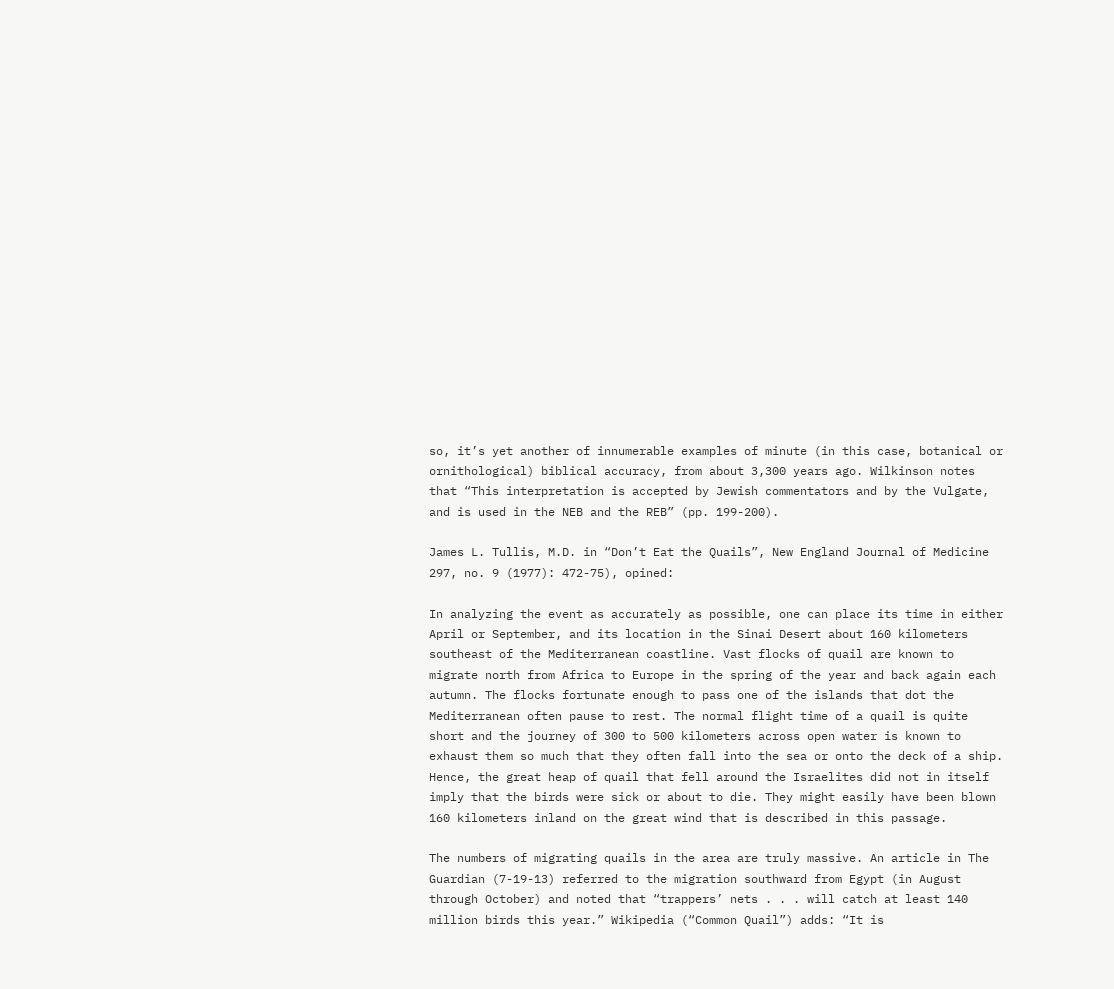so, it’s yet another of innumerable examples of minute (in this case, botanical or ornithological) biblical accuracy, from about 3,300 years ago. Wilkinson notes that “This interpretation is accepted by Jewish commentators and by the Vulgate, and is used in the NEB and the REB” (pp. 199-200).

James L. Tullis, M.D. in “Don’t Eat the Quails”, New England Journal of Medicine 297, no. 9 (1977): 472-75), opined:

In analyzing the event as accurately as possible, one can place its time in either April or September, and its location in the Sinai Desert about 160 kilometers southeast of the Mediterranean coastline. Vast flocks of quail are known to migrate north from Africa to Europe in the spring of the year and back again each autumn. The flocks fortunate enough to pass one of the islands that dot the Mediterranean often pause to rest. The normal flight time of a quail is quite short and the journey of 300 to 500 kilometers across open water is known to exhaust them so much that they often fall into the sea or onto the deck of a ship. Hence, the great heap of quail that fell around the Israelites did not in itself imply that the birds were sick or about to die. They might easily have been blown 160 kilometers inland on the great wind that is described in this passage.

The numbers of migrating quails in the area are truly massive. An article in The Guardian (7-19-13) referred to the migration southward from Egypt (in August through October) and noted that “trappers’ nets . . . will catch at least 140 million birds this year.” Wikipedia (“Common Quail”) adds: “It is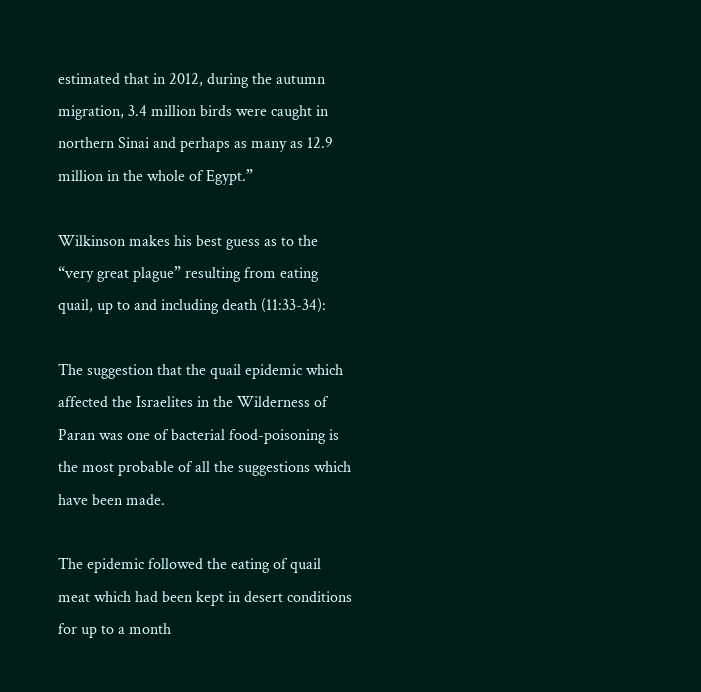estimated that in 2012, during the autumn migration, 3.4 million birds were caught in northern Sinai and perhaps as many as 12.9 million in the whole of Egypt.”

Wilkinson makes his best guess as to the “very great plague” resulting from eating quail, up to and including death (11:33-34):

The suggestion that the quail epidemic which affected the Israelites in the Wilderness of Paran was one of bacterial food-poisoning is the most probable of all the suggestions which have been made.

The epidemic followed the eating of quail meat which had been kept in desert conditions for up to a month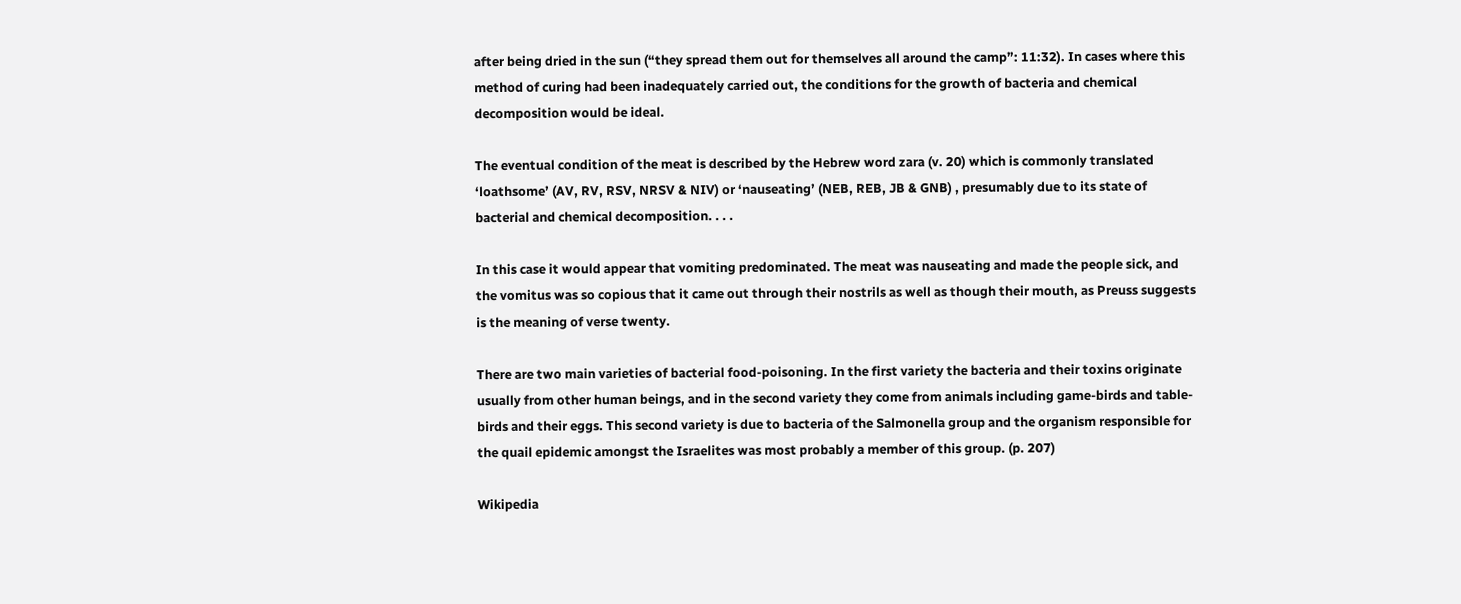after being dried in the sun (“they spread them out for themselves all around the camp”: 11:32). In cases where this method of curing had been inadequately carried out, the conditions for the growth of bacteria and chemical decomposition would be ideal.

The eventual condition of the meat is described by the Hebrew word zara (v. 20) which is commonly translated ‘loathsome’ (AV, RV, RSV, NRSV & NIV) or ‘nauseating’ (NEB, REB, JB & GNB) , presumably due to its state of bacterial and chemical decomposition. . . .

In this case it would appear that vomiting predominated. The meat was nauseating and made the people sick, and the vomitus was so copious that it came out through their nostrils as well as though their mouth, as Preuss suggests is the meaning of verse twenty.

There are two main varieties of bacterial food-poisoning. In the first variety the bacteria and their toxins originate usually from other human beings, and in the second variety they come from animals including game-birds and table-birds and their eggs. This second variety is due to bacteria of the Salmonella group and the organism responsible for the quail epidemic amongst the Israelites was most probably a member of this group. (p. 207)

Wikipedia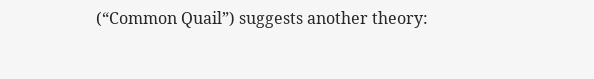(“Common Quail”) suggests another theory: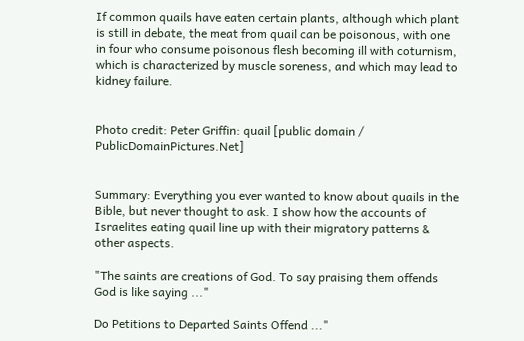If common quails have eaten certain plants, although which plant is still in debate, the meat from quail can be poisonous, with one in four who consume poisonous flesh becoming ill with coturnism, which is characterized by muscle soreness, and which may lead to kidney failure.


Photo credit: Peter Griffin: quail [public domain / PublicDomainPictures.Net]


Summary: Everything you ever wanted to know about quails in the Bible, but never thought to ask. I show how the accounts of Israelites eating quail line up with their migratory patterns & other aspects.

"The saints are creations of God. To say praising them offends God is like saying ..."

Do Petitions to Departed Saints Offend ..."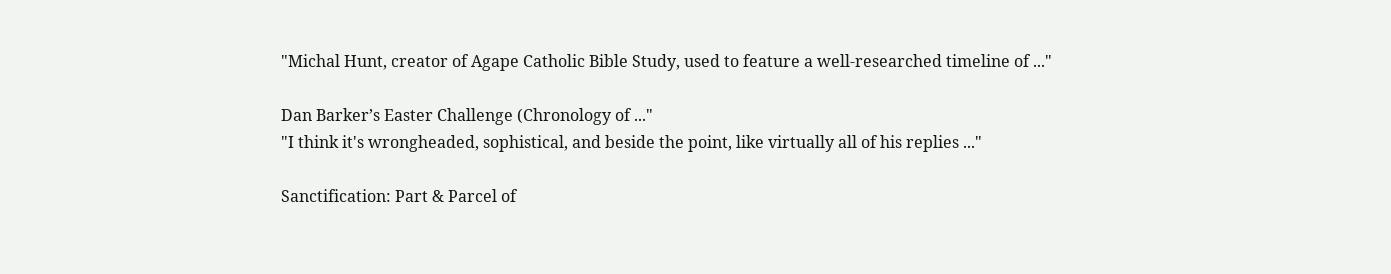"Michal Hunt, creator of Agape Catholic Bible Study, used to feature a well-researched timeline of ..."

Dan Barker’s Easter Challenge (Chronology of ..."
"I think it's wrongheaded, sophistical, and beside the point, like virtually all of his replies ..."

Sanctification: Part & Parcel of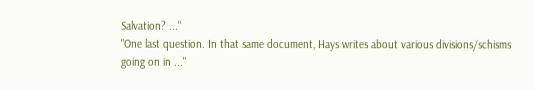Salvation? ..."
"One last question. In that same document, Hays writes about various divisions/schisms going on in ..."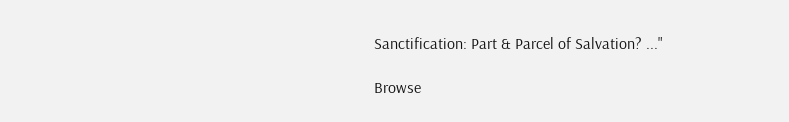Sanctification: Part & Parcel of Salvation? ..."

Browse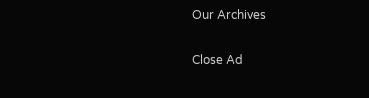Our Archives

Close Ad